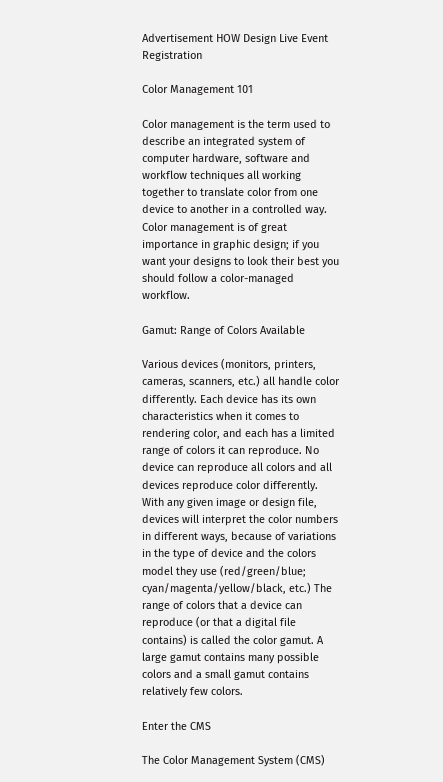Advertisement HOW Design Live Event Registration

Color Management 101

Color management is the term used to describe an integrated system of computer hardware, software and workflow techniques all working together to translate color from one device to another in a controlled way. Color management is of great importance in graphic design; if you want your designs to look their best you should follow a color-managed workflow.

Gamut: Range of Colors Available

Various devices (monitors, printers, cameras, scanners, etc.) all handle color differently. Each device has its own characteristics when it comes to rendering color, and each has a limited range of colors it can reproduce. No device can reproduce all colors and all devices reproduce color differently. With any given image or design file, devices will interpret the color numbers in different ways, because of variations in the type of device and the colors model they use (red/green/blue; cyan/magenta/yellow/black, etc.) The range of colors that a device can reproduce (or that a digital file contains) is called the color gamut. A large gamut contains many possible colors and a small gamut contains relatively few colors.

Enter the CMS

The Color Management System (CMS)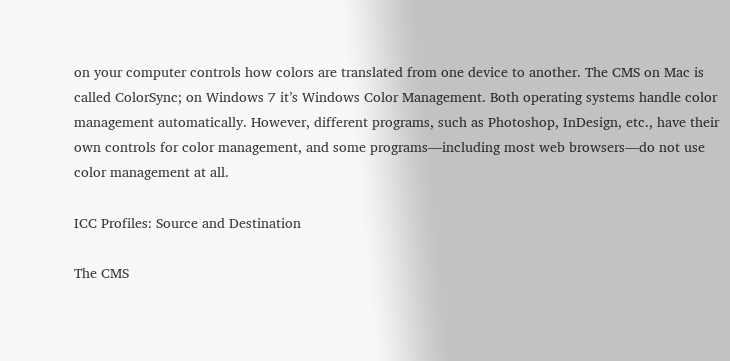on your computer controls how colors are translated from one device to another. The CMS on Mac is called ColorSync; on Windows 7 it’s Windows Color Management. Both operating systems handle color management automatically. However, different programs, such as Photoshop, InDesign, etc., have their own controls for color management, and some programs—including most web browsers—do not use color management at all.

ICC Profiles: Source and Destination

The CMS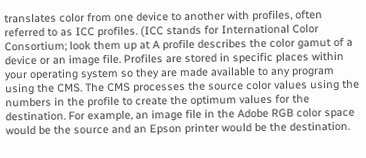translates color from one device to another with profiles, often referred to as ICC profiles. (ICC stands for International Color Consortium; look them up at A profile describes the color gamut of a device or an image file. Profiles are stored in specific places within your operating system so they are made available to any program using the CMS. The CMS processes the source color values using the numbers in the profile to create the optimum values for the destination. For example, an image file in the Adobe RGB color space would be the source and an Epson printer would be the destination.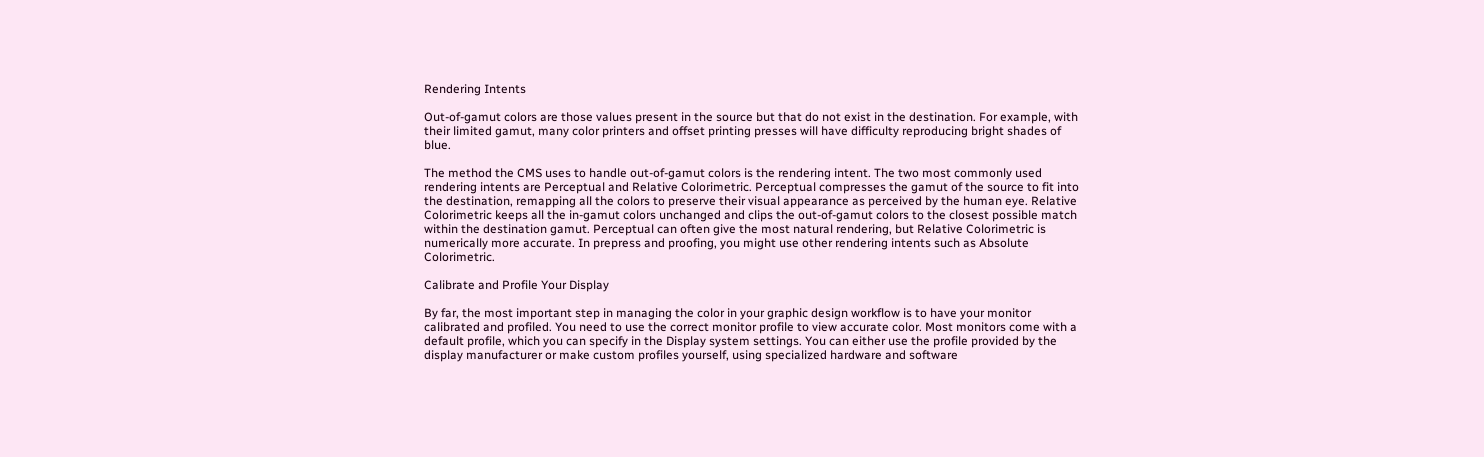Rendering Intents

Out-of-gamut colors are those values present in the source but that do not exist in the destination. For example, with their limited gamut, many color printers and offset printing presses will have difficulty reproducing bright shades of blue.

The method the CMS uses to handle out-of-gamut colors is the rendering intent. The two most commonly used rendering intents are Perceptual and Relative Colorimetric. Perceptual compresses the gamut of the source to fit into the destination, remapping all the colors to preserve their visual appearance as perceived by the human eye. Relative Colorimetric keeps all the in-gamut colors unchanged and clips the out-of-gamut colors to the closest possible match within the destination gamut. Perceptual can often give the most natural rendering, but Relative Colorimetric is numerically more accurate. In prepress and proofing, you might use other rendering intents such as Absolute Colorimetric.

Calibrate and Profile Your Display

By far, the most important step in managing the color in your graphic design workflow is to have your monitor calibrated and profiled. You need to use the correct monitor profile to view accurate color. Most monitors come with a default profile, which you can specify in the Display system settings. You can either use the profile provided by the display manufacturer or make custom profiles yourself, using specialized hardware and software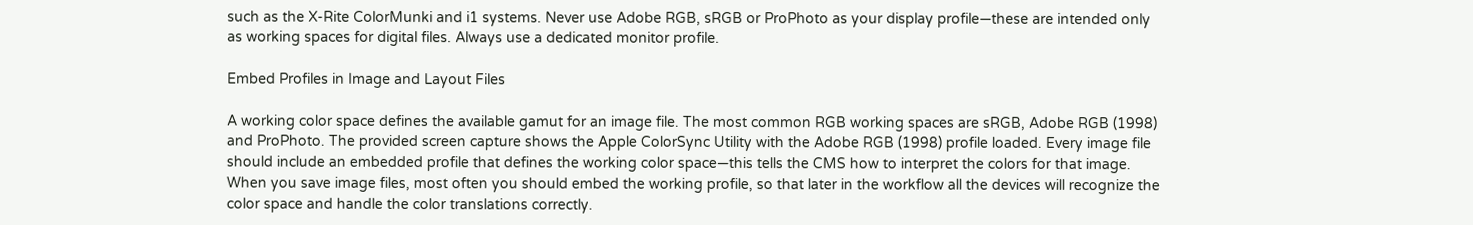such as the X-Rite ColorMunki and i1 systems. Never use Adobe RGB, sRGB or ProPhoto as your display profile—these are intended only as working spaces for digital files. Always use a dedicated monitor profile.

Embed Profiles in Image and Layout Files

A working color space defines the available gamut for an image file. The most common RGB working spaces are sRGB, Adobe RGB (1998) and ProPhoto. The provided screen capture shows the Apple ColorSync Utility with the Adobe RGB (1998) profile loaded. Every image file should include an embedded profile that defines the working color space—this tells the CMS how to interpret the colors for that image. When you save image files, most often you should embed the working profile, so that later in the workflow all the devices will recognize the color space and handle the color translations correctly.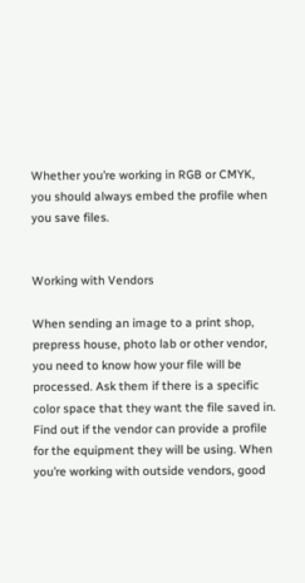Whether you’re working in RGB or CMYK, you should always embed the profile when you save files.


Working with Vendors

When sending an image to a print shop, prepress house, photo lab or other vendor, you need to know how your file will be processed. Ask them if there is a specific color space that they want the file saved in. Find out if the vendor can provide a profile for the equipment they will be using. When you’re working with outside vendors, good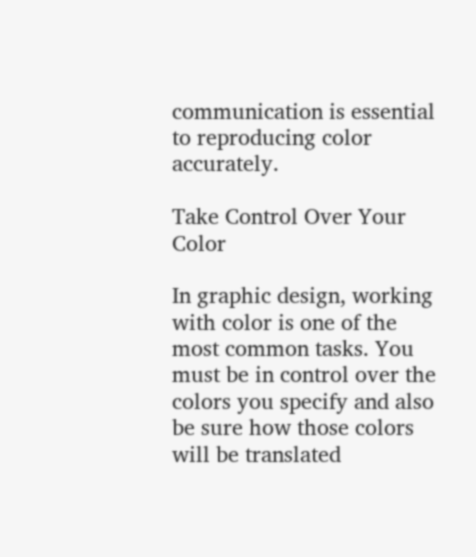communication is essential to reproducing color accurately.

Take Control Over Your Color

In graphic design, working with color is one of the most common tasks. You must be in control over the colors you specify and also be sure how those colors will be translated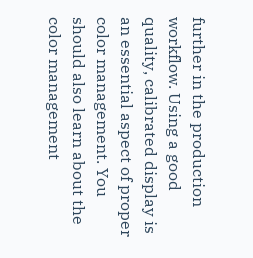further in the production workflow. Using a good quality, calibrated display is an essential aspect of proper color management. You should also learn about the color management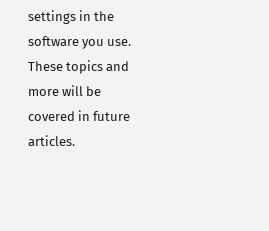settings in the software you use. These topics and more will be covered in future articles.